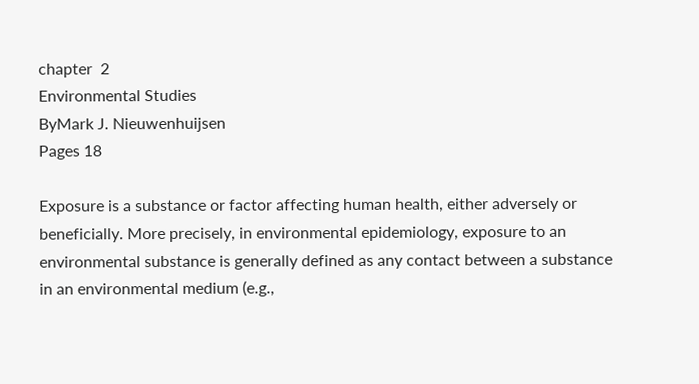chapter  2
Environmental Studies
ByMark J. Nieuwenhuijsen
Pages 18

Exposure is a substance or factor affecting human health, either adversely or beneficially. More precisely, in environmental epidemiology, exposure to an environmental substance is generally defined as any contact between a substance in an environmental medium (e.g.,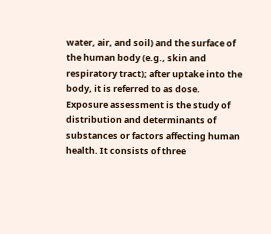water, air, and soil) and the surface of the human body (e.g., skin and respiratory tract); after uptake into the body, it is referred to as dose. Exposure assessment is the study of distribution and determinants of substances or factors affecting human health. It consists of three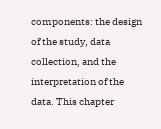components: the design of the study, data collection, and the interpretation of the data. This chapter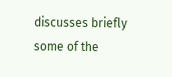discusses briefly some of the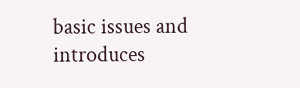basic issues and introduces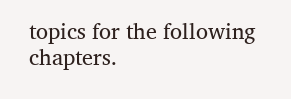topics for the following chapters.